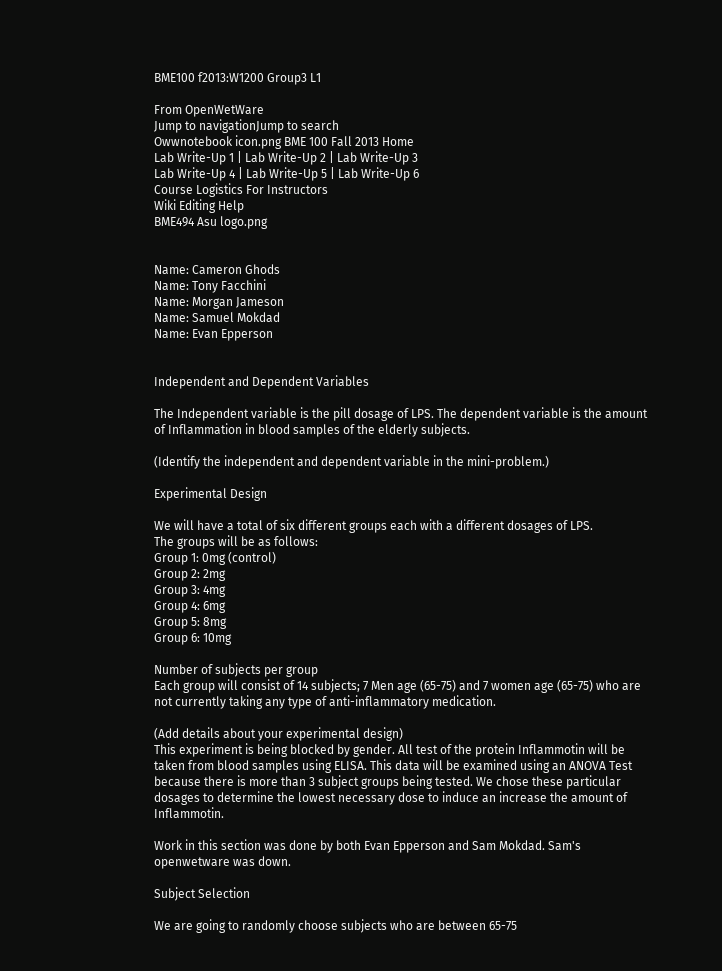BME100 f2013:W1200 Group3 L1

From OpenWetWare
Jump to navigationJump to search
Owwnotebook icon.png BME 100 Fall 2013 Home
Lab Write-Up 1 | Lab Write-Up 2 | Lab Write-Up 3
Lab Write-Up 4 | Lab Write-Up 5 | Lab Write-Up 6
Course Logistics For Instructors
Wiki Editing Help
BME494 Asu logo.png


Name: Cameron Ghods
Name: Tony Facchini
Name: Morgan Jameson
Name: Samuel Mokdad
Name: Evan Epperson


Independent and Dependent Variables

The Independent variable is the pill dosage of LPS. The dependent variable is the amount of Inflammation in blood samples of the elderly subjects.

(Identify the independent and dependent variable in the mini-problem.)

Experimental Design

We will have a total of six different groups each with a different dosages of LPS.
The groups will be as follows:
Group 1: 0mg (control)
Group 2: 2mg
Group 3: 4mg
Group 4: 6mg
Group 5: 8mg
Group 6: 10mg

Number of subjects per group
Each group will consist of 14 subjects; 7 Men age (65-75) and 7 women age (65-75) who are not currently taking any type of anti-inflammatory medication.

(Add details about your experimental design)
This experiment is being blocked by gender. All test of the protein Inflammotin will be taken from blood samples using ELISA. This data will be examined using an ANOVA Test because there is more than 3 subject groups being tested. We chose these particular dosages to determine the lowest necessary dose to induce an increase the amount of Inflammotin.

Work in this section was done by both Evan Epperson and Sam Mokdad. Sam's openwetware was down.

Subject Selection

We are going to randomly choose subjects who are between 65-75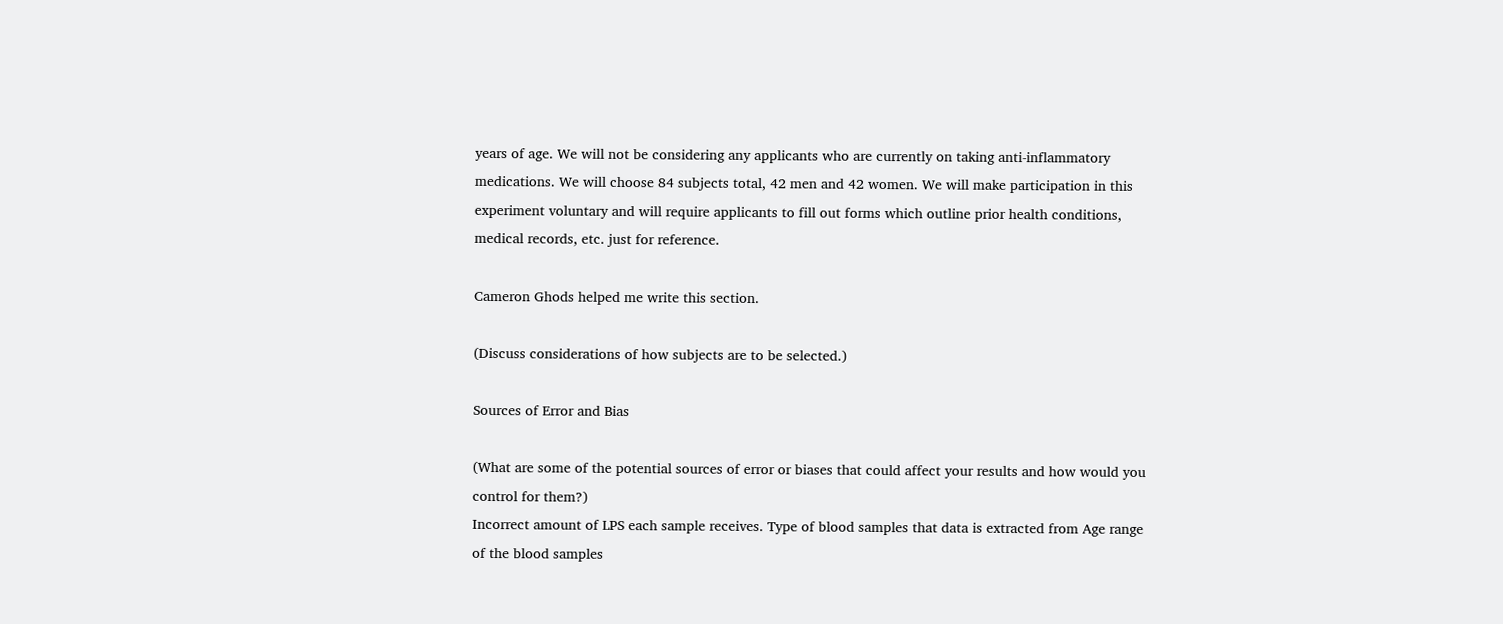years of age. We will not be considering any applicants who are currently on taking anti-inflammatory medications. We will choose 84 subjects total, 42 men and 42 women. We will make participation in this experiment voluntary and will require applicants to fill out forms which outline prior health conditions, medical records, etc. just for reference.

Cameron Ghods helped me write this section.

(Discuss considerations of how subjects are to be selected.)

Sources of Error and Bias

(What are some of the potential sources of error or biases that could affect your results and how would you control for them?)
Incorrect amount of LPS each sample receives. Type of blood samples that data is extracted from Age range of the blood samples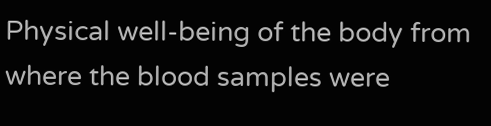Physical well-being of the body from where the blood samples were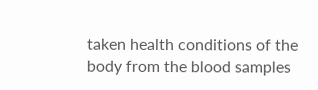taken health conditions of the body from the blood samples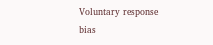Voluntary response bias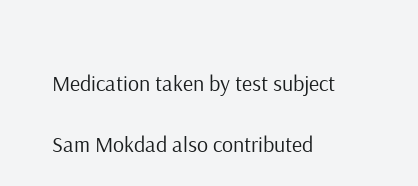Medication taken by test subject

Sam Mokdad also contributed